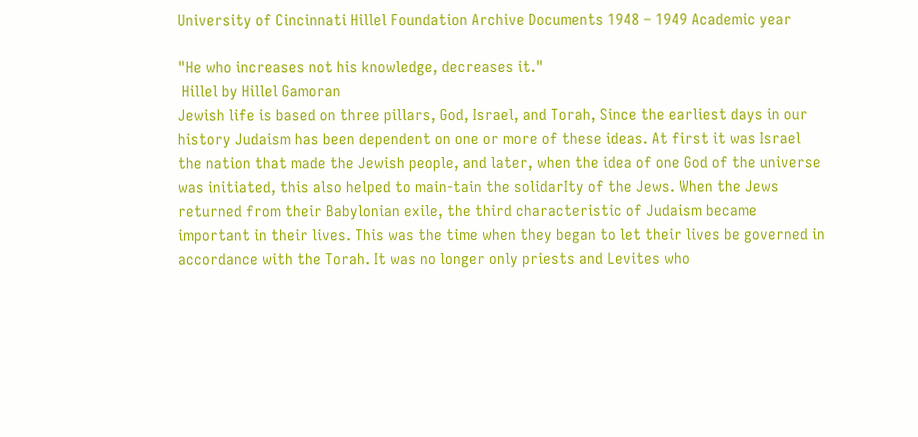University of Cincinnati Hillel Foundation Archive Documents 1948 – 1949 Academic year

"He who increases not his knowledge, decreases it."
 Hillel by Hillel Gamoran
Jewish life is based on three pillars, God, Israel, and Torah, Since the earliest days in our history Judaism has been dependent on one or more of these ideas. At first it was Israel the nation that made the Jewish people, and later, when the idea of one God of the universe was initiated, this also helped to main-tain the solidarIty of the Jews. When the Jews returned from their Babylonian exile, the third characteristic of Judaism became important in their lives. This was the time when they began to let their lives be governed in accordance with the Torah. It was no longer only priests and Levites who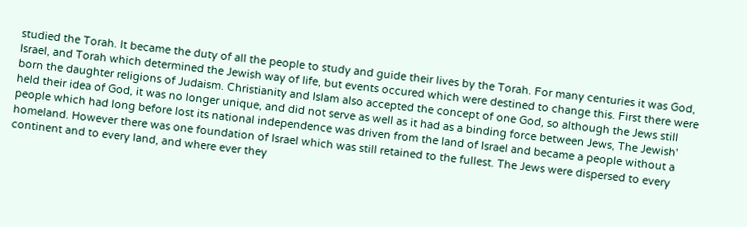studied the Torah. It became the duty of all the people to study and guide their lives by the Torah. For many centuries it was God, Israel, and Torah which determined the Jewish way of life, but events occured which were destined to change this. First there were born the daughter religions of Judaism. Christianity and Islam also accepted the concept of one God, so although the Jews still held their idea of God, it was no longer unique, and did not serve as well as it had as a binding force between Jews, The Jewish' people which had long before lost its national independence was driven from the land of Israel and became a people without a homeland. However there was one foundation of Israel which was still retained to the fullest. The Jews were dispersed to every continent and to every land, and where ever they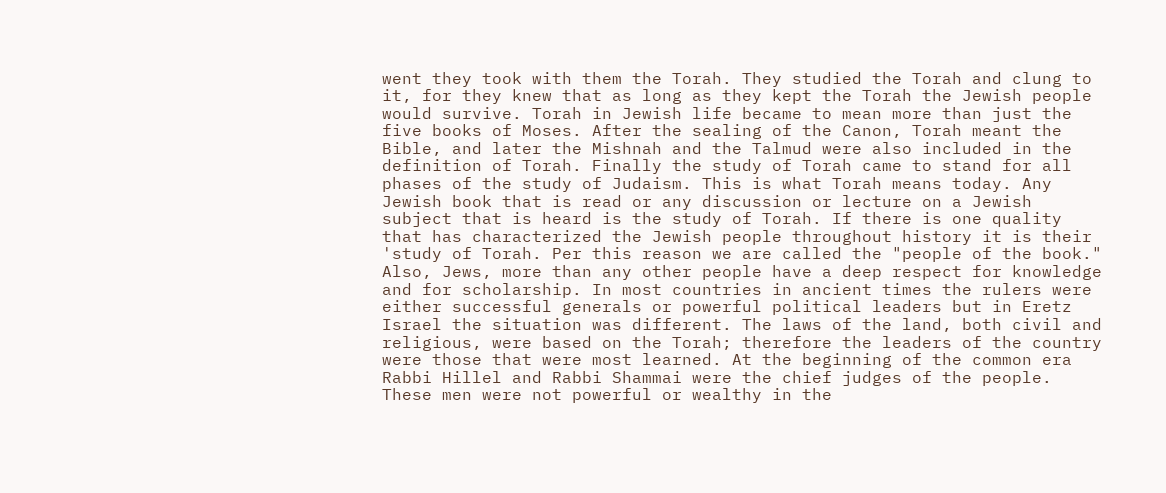went they took with them the Torah. They studied the Torah and clung to it, for they knew that as long as they kept the Torah the Jewish people would survive. Torah in Jewish life became to mean more than just the five books of Moses. After the sealing of the Canon, Torah meant the Bible, and later the Mishnah and the Talmud were also included in the definition of Torah. Finally the study of Torah came to stand for all phases of the study of Judaism. This is what Torah means today. Any Jewish book that is read or any discussion or lecture on a Jewish subject that is heard is the study of Torah. If there is one quality that has characterized the Jewish people throughout history it is their 'study of Torah. Per this reason we are called the "people of the book." Also, Jews, more than any other people have a deep respect for knowledge and for scholarship. In most countries in ancient times the rulers were either successful generals or powerful political leaders but in Eretz Israel the situation was different. The laws of the land, both civil and religious, were based on the Torah; therefore the leaders of the country were those that were most learned. At the beginning of the common era Rabbi Hillel and Rabbi Shammai were the chief judges of the people. These men were not powerful or wealthy in the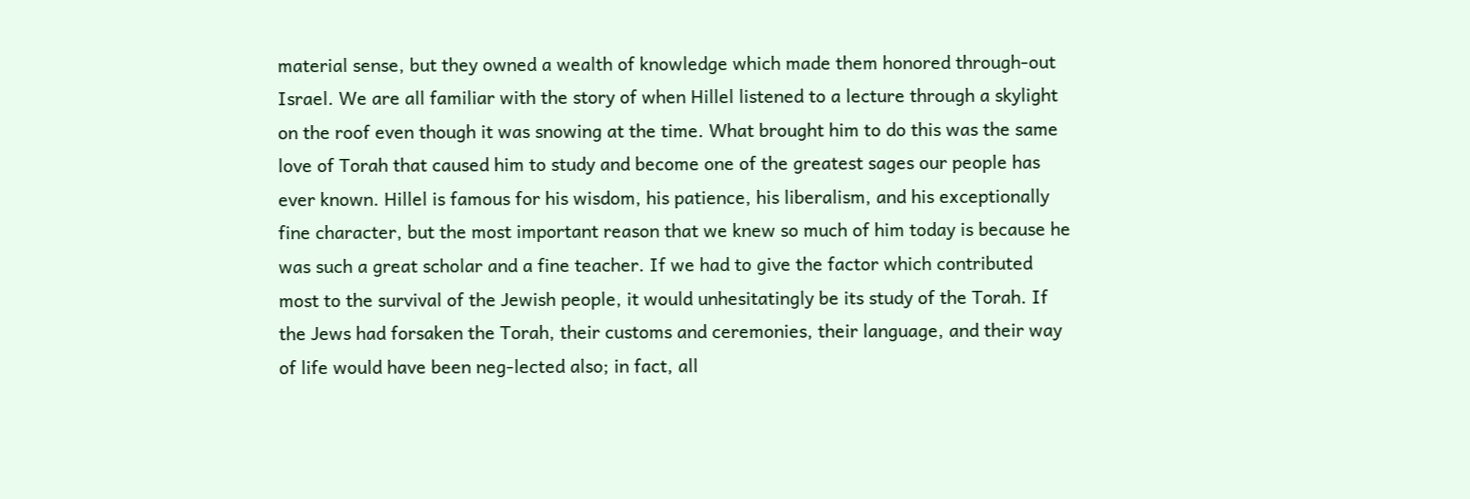material sense, but they owned a wealth of knowledge which made them honored through-out Israel. We are all familiar with the story of when Hillel listened to a lecture through a skylight on the roof even though it was snowing at the time. What brought him to do this was the same love of Torah that caused him to study and become one of the greatest sages our people has ever known. Hillel is famous for his wisdom, his patience, his liberalism, and his exceptionally fine character, but the most important reason that we knew so much of him today is because he was such a great scholar and a fine teacher. If we had to give the factor which contributed most to the survival of the Jewish people, it would unhesitatingly be its study of the Torah. If the Jews had forsaken the Torah, their customs and ceremonies, their language, and their way of life would have been neg-lected also; in fact, all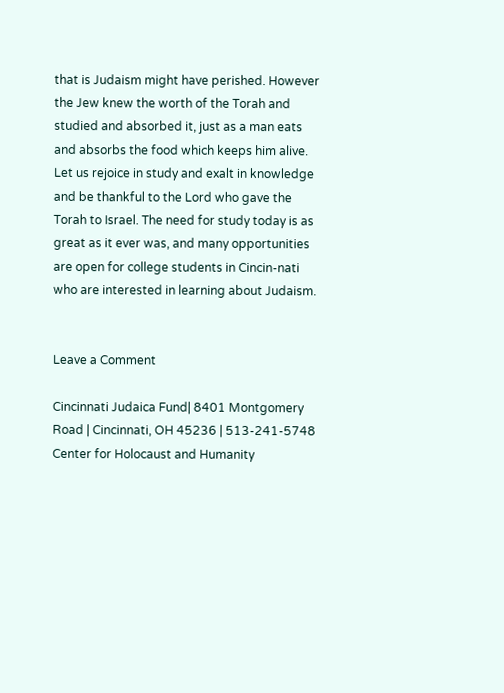that is Judaism might have perished. However the Jew knew the worth of the Torah and studied and absorbed it, just as a man eats and absorbs the food which keeps him alive. Let us rejoice in study and exalt in knowledge and be thankful to the Lord who gave the Torah to Israel. The need for study today is as great as it ever was, and many opportunities are open for college students in Cincin-nati who are interested in learning about Judaism.


Leave a Comment

Cincinnati Judaica Fund| 8401 Montgomery Road | Cincinnati, OH 45236 | 513-241-5748
Center for Holocaust and Humanity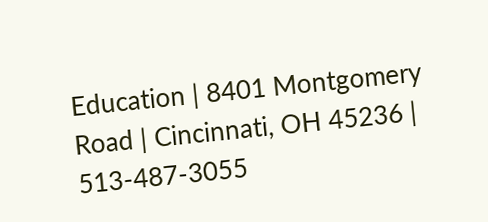Education | 8401 Montgomery Road | Cincinnati, OH 45236 | 513-487-3055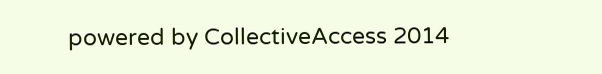powered by CollectiveAccess 2014